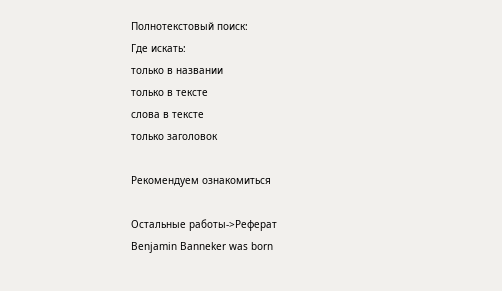Полнотекстовый поиск:
Где искать:
только в названии
только в тексте
слова в тексте
только заголовок

Рекомендуем ознакомиться

Остальные работы->Реферат
Benjamin Banneker was born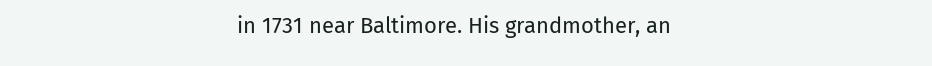in 1731 near Baltimore. His grandmother, an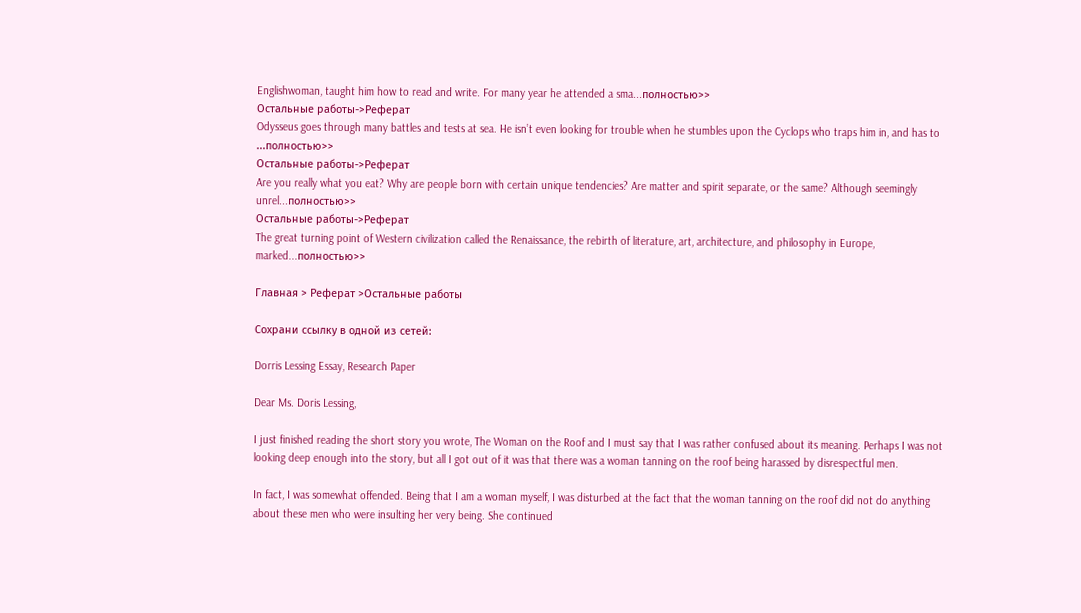Englishwoman, taught him how to read and write. For many year he attended a sma...полностью>>
Остальные работы->Реферат
Odysseus goes through many battles and tests at sea. He isn’t even looking for trouble when he stumbles upon the Cyclops who traps him in, and has to ...полностью>>
Остальные работы->Реферат
Are you really what you eat? Why are people born with certain unique tendencies? Are matter and spirit separate, or the same? Although seemingly unrel...полностью>>
Остальные работы->Реферат
The great turning point of Western civilization called the Renaissance, the rebirth of literature, art, architecture, and philosophy in Europe, marked...полностью>>

Главная > Реферат >Остальные работы

Сохрани ссылку в одной из сетей:

Dorris Lessing Essay, Research Paper

Dear Ms. Doris Lessing,

I just finished reading the short story you wrote, The Woman on the Roof and I must say that I was rather confused about its meaning. Perhaps I was not looking deep enough into the story, but all I got out of it was that there was a woman tanning on the roof being harassed by disrespectful men.

In fact, I was somewhat offended. Being that I am a woman myself, I was disturbed at the fact that the woman tanning on the roof did not do anything about these men who were insulting her very being. She continued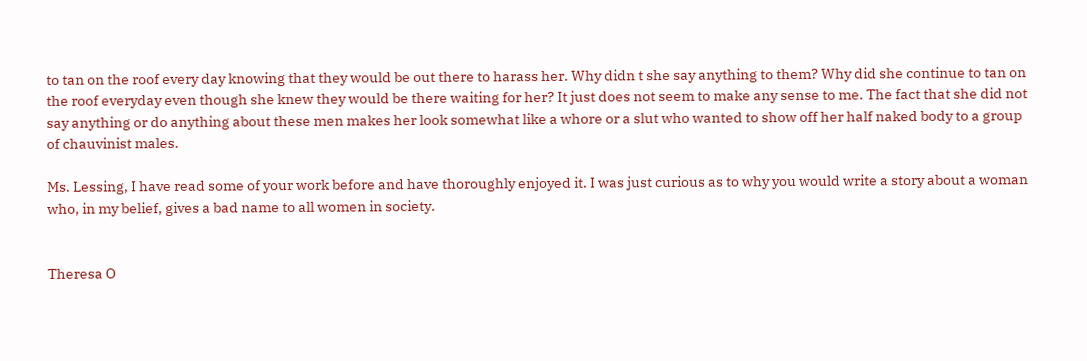to tan on the roof every day knowing that they would be out there to harass her. Why didn t she say anything to them? Why did she continue to tan on the roof everyday even though she knew they would be there waiting for her? It just does not seem to make any sense to me. The fact that she did not say anything or do anything about these men makes her look somewhat like a whore or a slut who wanted to show off her half naked body to a group of chauvinist males.

Ms. Lessing, I have read some of your work before and have thoroughly enjoyed it. I was just curious as to why you would write a story about a woman who, in my belief, gives a bad name to all women in society.


Theresa O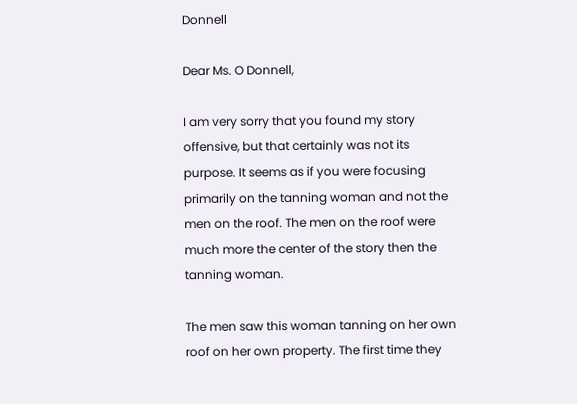Donnell

Dear Ms. O Donnell,

I am very sorry that you found my story offensive, but that certainly was not its purpose. It seems as if you were focusing primarily on the tanning woman and not the men on the roof. The men on the roof were much more the center of the story then the tanning woman.

The men saw this woman tanning on her own roof on her own property. The first time they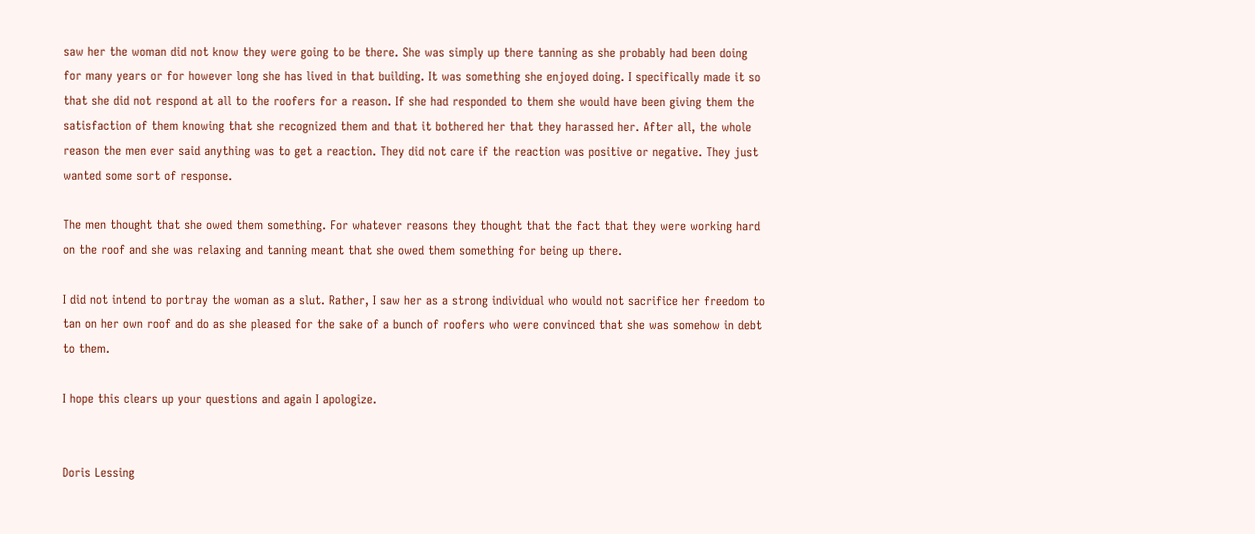saw her the woman did not know they were going to be there. She was simply up there tanning as she probably had been doing for many years or for however long she has lived in that building. It was something she enjoyed doing. I specifically made it so that she did not respond at all to the roofers for a reason. If she had responded to them she would have been giving them the satisfaction of them knowing that she recognized them and that it bothered her that they harassed her. After all, the whole reason the men ever said anything was to get a reaction. They did not care if the reaction was positive or negative. They just wanted some sort of response.

The men thought that she owed them something. For whatever reasons they thought that the fact that they were working hard on the roof and she was relaxing and tanning meant that she owed them something for being up there.

I did not intend to portray the woman as a slut. Rather, I saw her as a strong individual who would not sacrifice her freedom to tan on her own roof and do as she pleased for the sake of a bunch of roofers who were convinced that she was somehow in debt to them.

I hope this clears up your questions and again I apologize.


Doris Lessing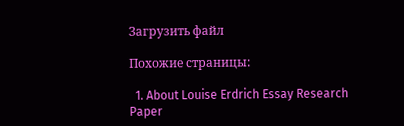Загрузить файл

Похожие страницы:

  1. About Louise Erdrich Essay Research Paper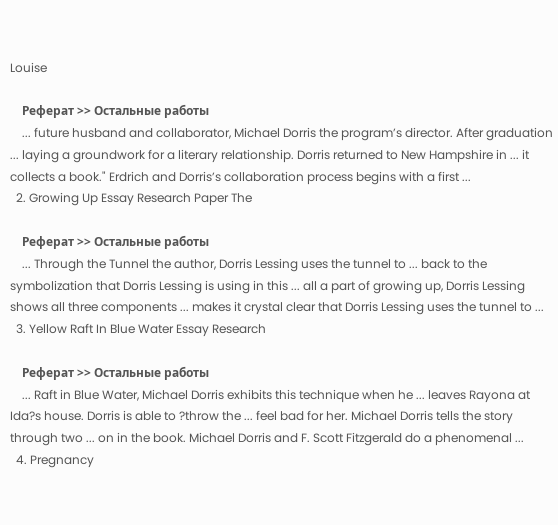Louise

    Реферат >> Остальные работы
    ... future husband and collaborator, Michael Dorris the program’s director. After graduation ... laying a groundwork for a literary relationship. Dorris returned to New Hampshire in ... it collects a book." Erdrich and Dorris’s collaboration process begins with a first ...
  2. Growing Up Essay Research Paper The

    Реферат >> Остальные работы
    ... Through the Tunnel the author, Dorris Lessing uses the tunnel to ... back to the symbolization that Dorris Lessing is using in this ... all a part of growing up, Dorris Lessing shows all three components ... makes it crystal clear that Dorris Lessing uses the tunnel to ...
  3. Yellow Raft In Blue Water Essay Research

    Реферат >> Остальные работы
    ... Raft in Blue Water, Michael Dorris exhibits this technique when he ... leaves Rayona at Ida?s house. Dorris is able to ?throw the ... feel bad for her. Michael Dorris tells the story through two ... on in the book. Michael Dorris and F. Scott Fitzgerald do a phenomenal ...
  4. Pregnancy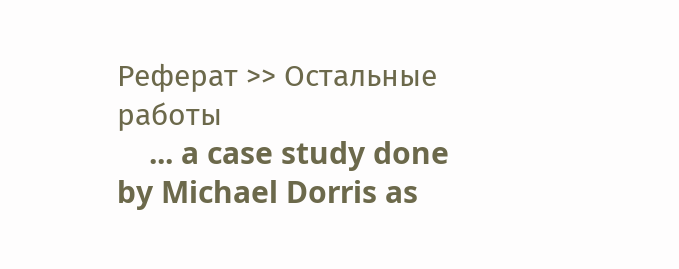Реферат >> Остальные работы
    ... a case study done by Michael Dorris as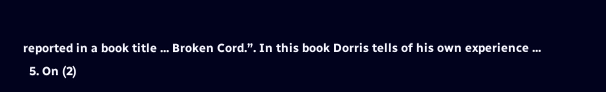reported in a book title ... Broken Cord.”. In this book Dorris tells of his own experience ...
  5. On (2)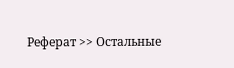Реферат >> Остальные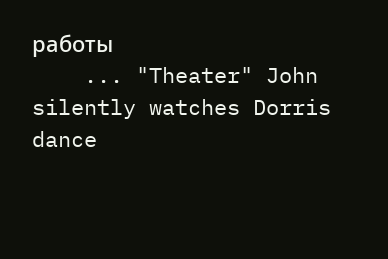работы
    ... "Theater" John silently watches Dorris dance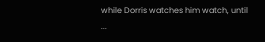while Dorris watches him watch, until ...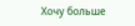Хочу больше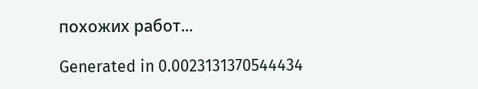похожих работ...

Generated in 0.0023131370544434